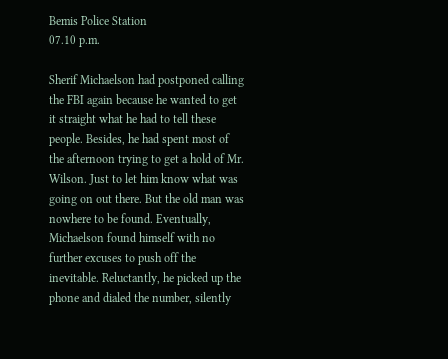Bemis Police Station
07.10 p.m.

Sherif Michaelson had postponed calling the FBI again because he wanted to get it straight what he had to tell these people. Besides, he had spent most of the afternoon trying to get a hold of Mr. Wilson. Just to let him know what was going on out there. But the old man was nowhere to be found. Eventually, Michaelson found himself with no further excuses to push off the inevitable. Reluctantly, he picked up the phone and dialed the number, silently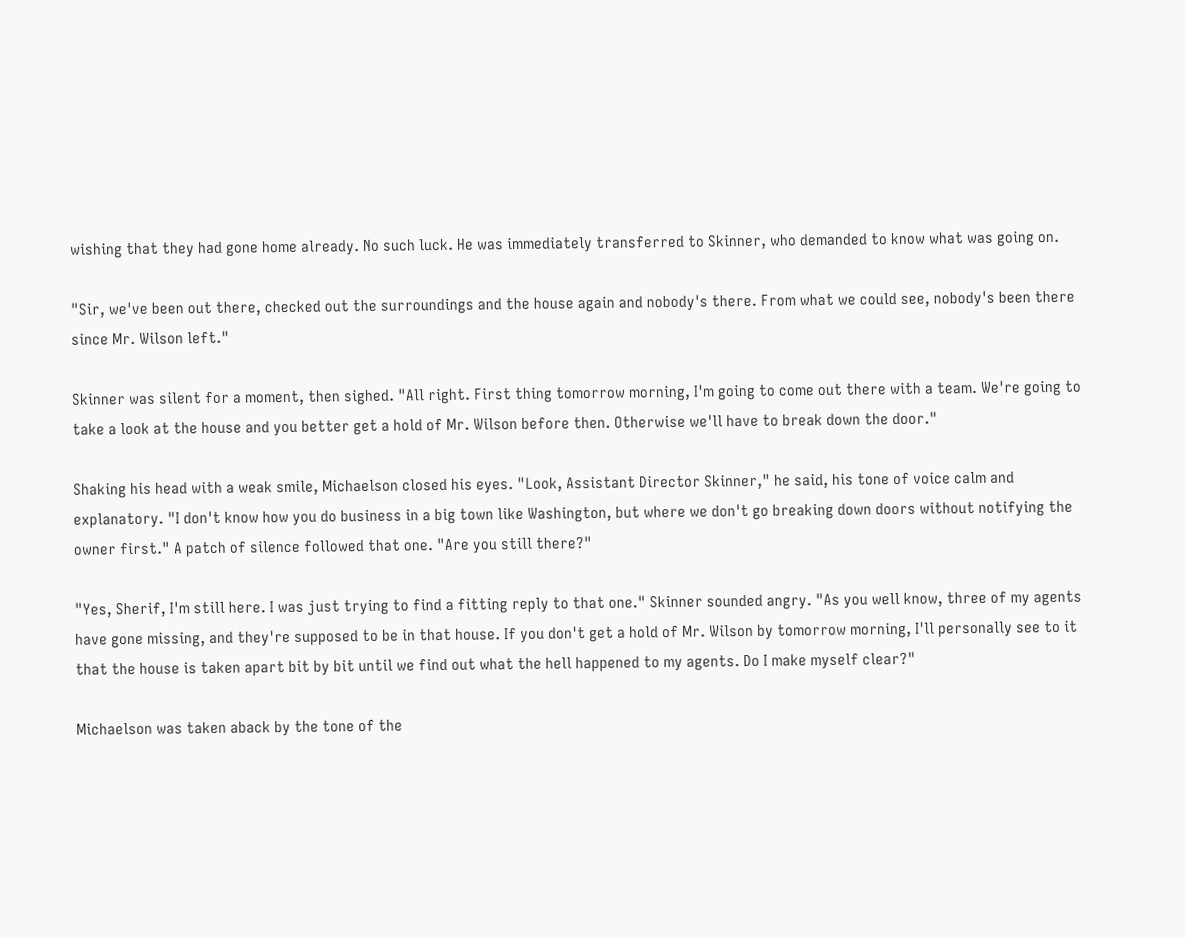wishing that they had gone home already. No such luck. He was immediately transferred to Skinner, who demanded to know what was going on.

"Sir, we've been out there, checked out the surroundings and the house again and nobody's there. From what we could see, nobody's been there since Mr. Wilson left."

Skinner was silent for a moment, then sighed. "All right. First thing tomorrow morning, I'm going to come out there with a team. We're going to take a look at the house and you better get a hold of Mr. Wilson before then. Otherwise we'll have to break down the door."

Shaking his head with a weak smile, Michaelson closed his eyes. "Look, Assistant Director Skinner," he said, his tone of voice calm and explanatory. "I don't know how you do business in a big town like Washington, but where we don't go breaking down doors without notifying the owner first." A patch of silence followed that one. "Are you still there?"

"Yes, Sherif, I'm still here. I was just trying to find a fitting reply to that one." Skinner sounded angry. "As you well know, three of my agents have gone missing, and they're supposed to be in that house. If you don't get a hold of Mr. Wilson by tomorrow morning, I'll personally see to it that the house is taken apart bit by bit until we find out what the hell happened to my agents. Do I make myself clear?"

Michaelson was taken aback by the tone of the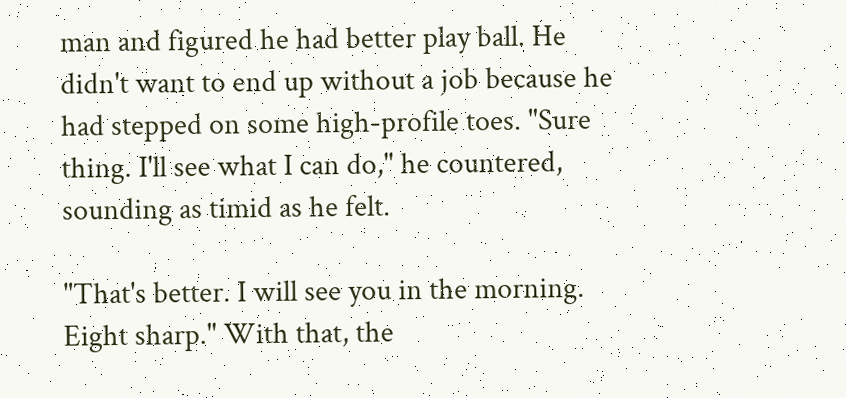man and figured he had better play ball. He didn't want to end up without a job because he had stepped on some high-profile toes. "Sure thing. I'll see what I can do," he countered, sounding as timid as he felt.

"That's better. I will see you in the morning. Eight sharp." With that, the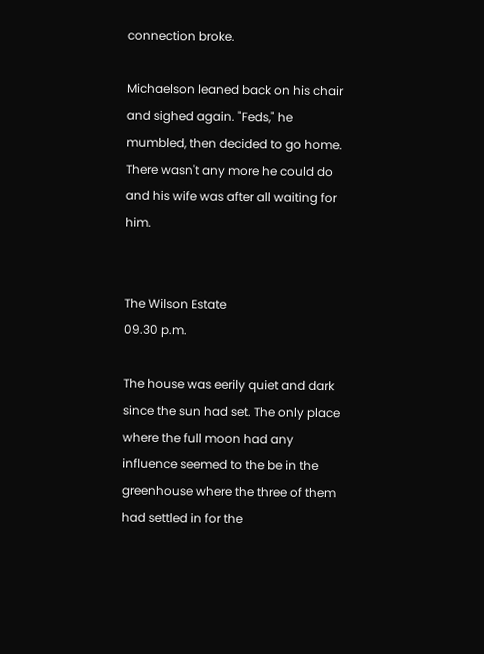connection broke.

Michaelson leaned back on his chair and sighed again. "Feds," he mumbled, then decided to go home. There wasn't any more he could do and his wife was after all waiting for him.


The Wilson Estate
09.30 p.m.

The house was eerily quiet and dark since the sun had set. The only place where the full moon had any influence seemed to the be in the greenhouse where the three of them had settled in for the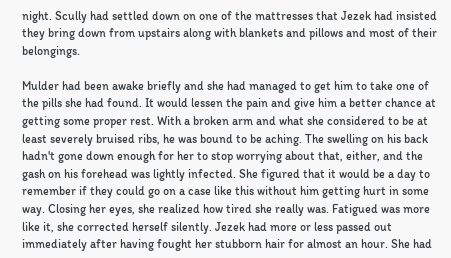night. Scully had settled down on one of the mattresses that Jezek had insisted they bring down from upstairs along with blankets and pillows and most of their belongings.

Mulder had been awake briefly and she had managed to get him to take one of the pills she had found. It would lessen the pain and give him a better chance at getting some proper rest. With a broken arm and what she considered to be at least severely bruised ribs, he was bound to be aching. The swelling on his back hadn't gone down enough for her to stop worrying about that, either, and the gash on his forehead was lightly infected. She figured that it would be a day to remember if they could go on a case like this without him getting hurt in some way. Closing her eyes, she realized how tired she really was. Fatigued was more like it, she corrected herself silently. Jezek had more or less passed out immediately after having fought her stubborn hair for almost an hour. She had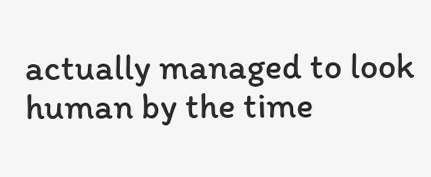actually managed to look human by the time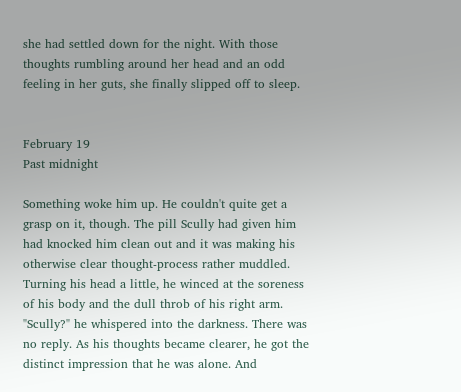she had settled down for the night. With those thoughts rumbling around her head and an odd feeling in her guts, she finally slipped off to sleep.


February 19
Past midnight

Something woke him up. He couldn't quite get a grasp on it, though. The pill Scully had given him had knocked him clean out and it was making his otherwise clear thought-process rather muddled. Turning his head a little, he winced at the soreness of his body and the dull throb of his right arm. "Scully?" he whispered into the darkness. There was no reply. As his thoughts became clearer, he got the distinct impression that he was alone. And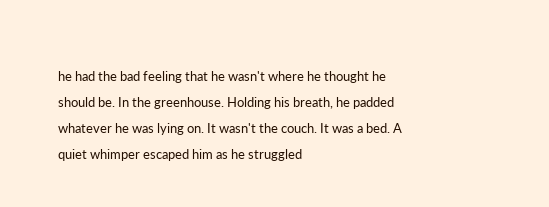he had the bad feeling that he wasn't where he thought he should be. In the greenhouse. Holding his breath, he padded whatever he was lying on. It wasn't the couch. It was a bed. A quiet whimper escaped him as he struggled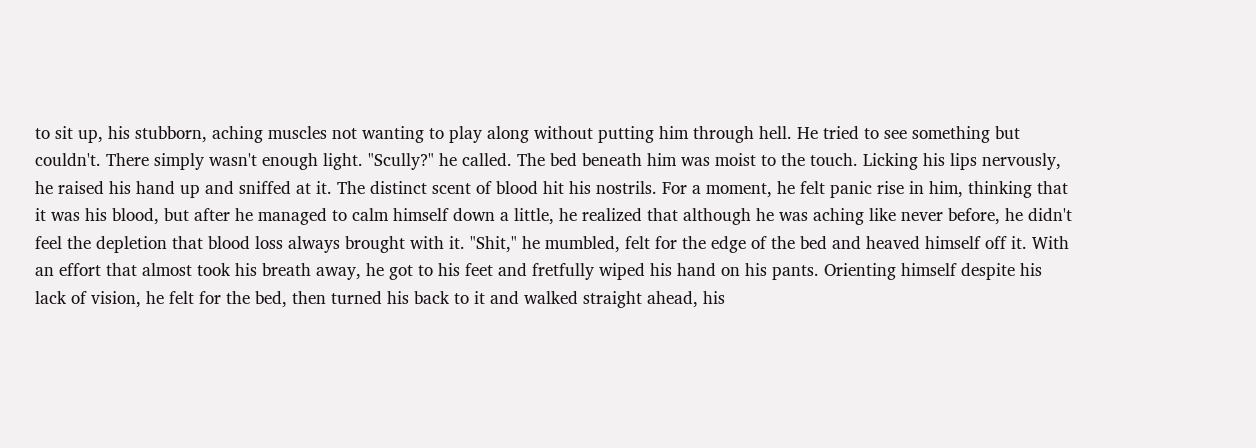to sit up, his stubborn, aching muscles not wanting to play along without putting him through hell. He tried to see something but couldn't. There simply wasn't enough light. "Scully?" he called. The bed beneath him was moist to the touch. Licking his lips nervously, he raised his hand up and sniffed at it. The distinct scent of blood hit his nostrils. For a moment, he felt panic rise in him, thinking that it was his blood, but after he managed to calm himself down a little, he realized that although he was aching like never before, he didn't feel the depletion that blood loss always brought with it. "Shit," he mumbled, felt for the edge of the bed and heaved himself off it. With an effort that almost took his breath away, he got to his feet and fretfully wiped his hand on his pants. Orienting himself despite his lack of vision, he felt for the bed, then turned his back to it and walked straight ahead, his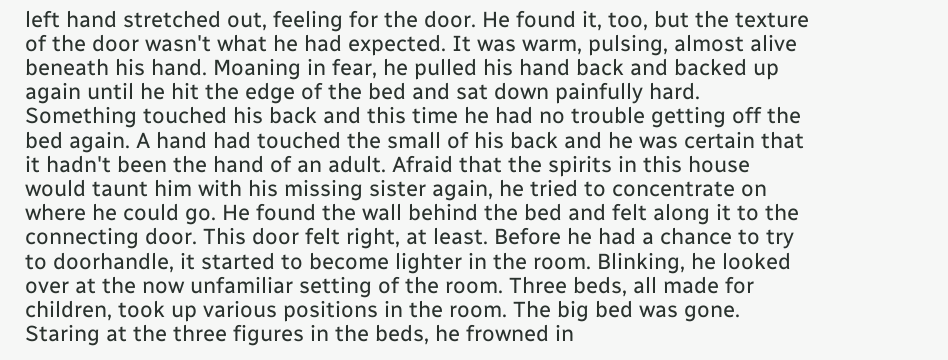left hand stretched out, feeling for the door. He found it, too, but the texture of the door wasn't what he had expected. It was warm, pulsing, almost alive beneath his hand. Moaning in fear, he pulled his hand back and backed up again until he hit the edge of the bed and sat down painfully hard. Something touched his back and this time he had no trouble getting off the bed again. A hand had touched the small of his back and he was certain that it hadn't been the hand of an adult. Afraid that the spirits in this house would taunt him with his missing sister again, he tried to concentrate on where he could go. He found the wall behind the bed and felt along it to the connecting door. This door felt right, at least. Before he had a chance to try to doorhandle, it started to become lighter in the room. Blinking, he looked over at the now unfamiliar setting of the room. Three beds, all made for children, took up various positions in the room. The big bed was gone. Staring at the three figures in the beds, he frowned in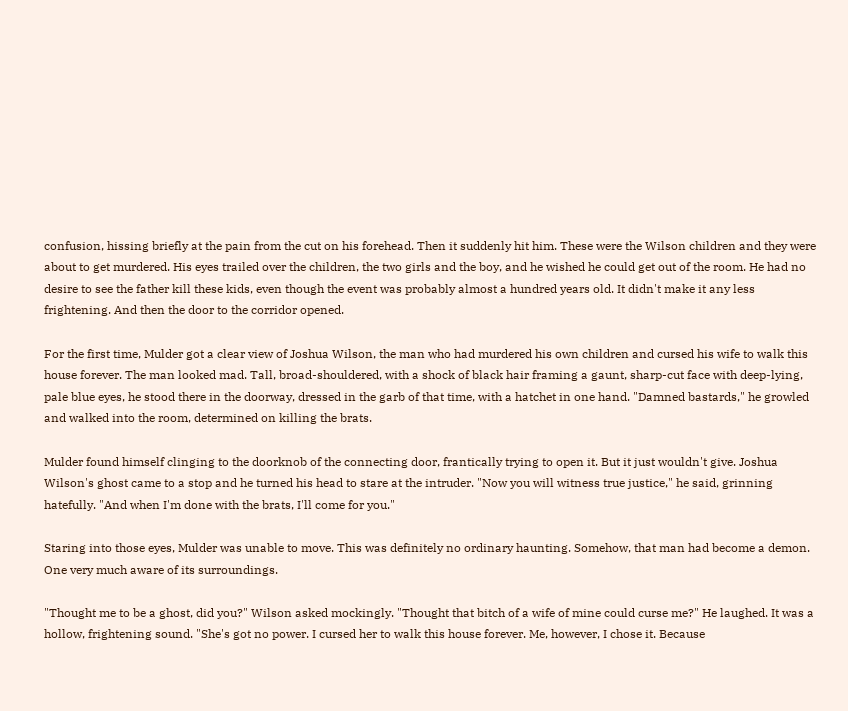confusion, hissing briefly at the pain from the cut on his forehead. Then it suddenly hit him. These were the Wilson children and they were about to get murdered. His eyes trailed over the children, the two girls and the boy, and he wished he could get out of the room. He had no desire to see the father kill these kids, even though the event was probably almost a hundred years old. It didn't make it any less frightening. And then the door to the corridor opened.

For the first time, Mulder got a clear view of Joshua Wilson, the man who had murdered his own children and cursed his wife to walk this house forever. The man looked mad. Tall, broad-shouldered, with a shock of black hair framing a gaunt, sharp-cut face with deep-lying, pale blue eyes, he stood there in the doorway, dressed in the garb of that time, with a hatchet in one hand. "Damned bastards," he growled and walked into the room, determined on killing the brats.

Mulder found himself clinging to the doorknob of the connecting door, frantically trying to open it. But it just wouldn't give. Joshua Wilson's ghost came to a stop and he turned his head to stare at the intruder. "Now you will witness true justice," he said, grinning hatefully. "And when I'm done with the brats, I'll come for you."

Staring into those eyes, Mulder was unable to move. This was definitely no ordinary haunting. Somehow, that man had become a demon. One very much aware of its surroundings.

"Thought me to be a ghost, did you?" Wilson asked mockingly. "Thought that bitch of a wife of mine could curse me?" He laughed. It was a hollow, frightening sound. "She's got no power. I cursed her to walk this house forever. Me, however, I chose it. Because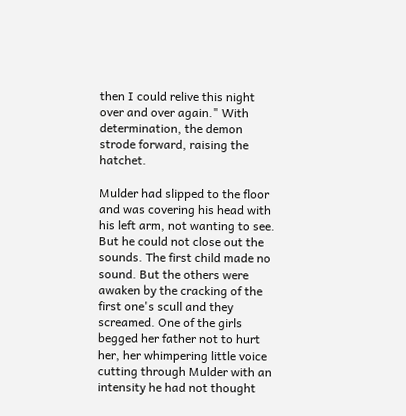then I could relive this night over and over again." With determination, the demon strode forward, raising the hatchet.

Mulder had slipped to the floor and was covering his head with his left arm, not wanting to see. But he could not close out the sounds. The first child made no sound. But the others were awaken by the cracking of the first one's scull and they screamed. One of the girls begged her father not to hurt her, her whimpering little voice cutting through Mulder with an intensity he had not thought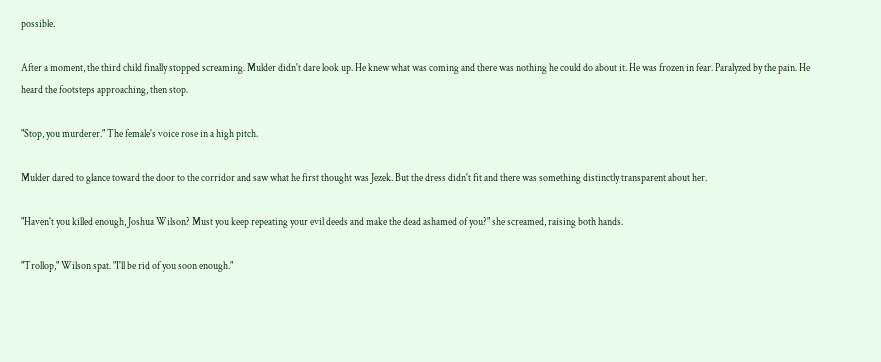possible.

After a moment, the third child finally stopped screaming. Mulder didn't dare look up. He knew what was coming and there was nothing he could do about it. He was frozen in fear. Paralyzed by the pain. He heard the footsteps approaching, then stop.

"Stop, you murderer." The female's voice rose in a high pitch.

Mulder dared to glance toward the door to the corridor and saw what he first thought was Jezek. But the dress didn't fit and there was something distinctly transparent about her.

"Haven't you killed enough, Joshua Wilson? Must you keep repeating your evil deeds and make the dead ashamed of you?" she screamed, raising both hands.

"Trollop," Wilson spat. "I'll be rid of you soon enough."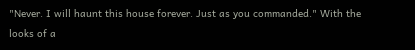"Never. I will haunt this house forever. Just as you commanded." With the looks of a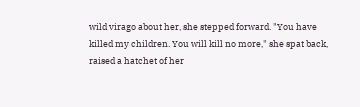wild virago about her, she stepped forward. "You have killed my children. You will kill no more," she spat back, raised a hatchet of her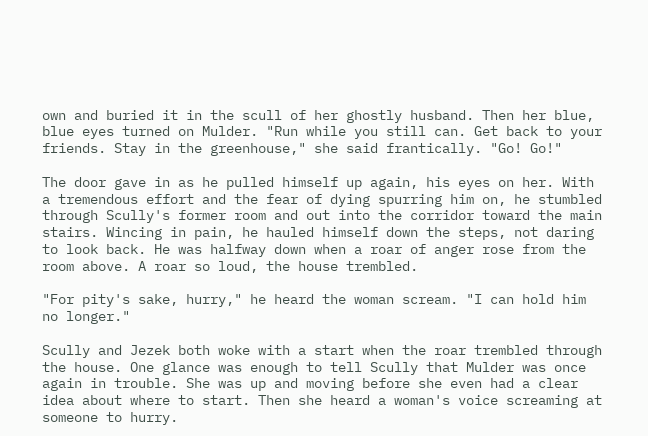own and buried it in the scull of her ghostly husband. Then her blue, blue eyes turned on Mulder. "Run while you still can. Get back to your friends. Stay in the greenhouse," she said frantically. "Go! Go!"

The door gave in as he pulled himself up again, his eyes on her. With a tremendous effort and the fear of dying spurring him on, he stumbled through Scully's former room and out into the corridor toward the main stairs. Wincing in pain, he hauled himself down the steps, not daring to look back. He was halfway down when a roar of anger rose from the room above. A roar so loud, the house trembled.

"For pity's sake, hurry," he heard the woman scream. "I can hold him no longer."

Scully and Jezek both woke with a start when the roar trembled through the house. One glance was enough to tell Scully that Mulder was once again in trouble. She was up and moving before she even had a clear idea about where to start. Then she heard a woman's voice screaming at someone to hurry.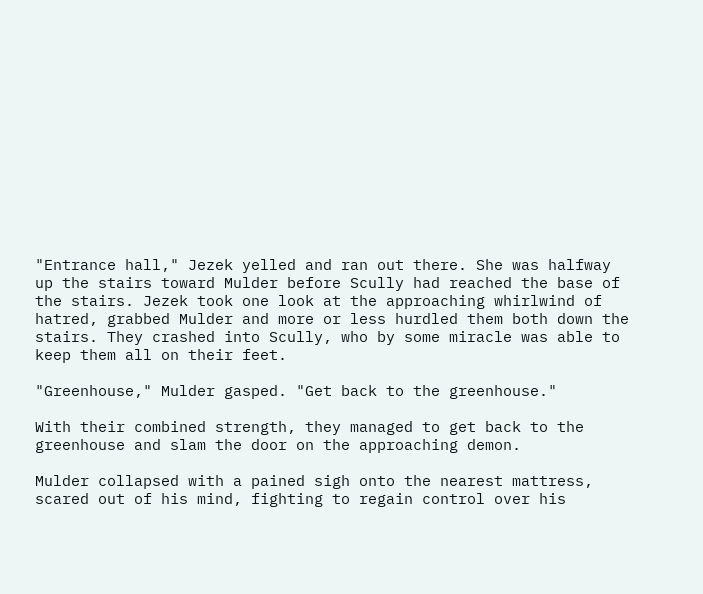"Entrance hall," Jezek yelled and ran out there. She was halfway up the stairs toward Mulder before Scully had reached the base of the stairs. Jezek took one look at the approaching whirlwind of hatred, grabbed Mulder and more or less hurdled them both down the stairs. They crashed into Scully, who by some miracle was able to keep them all on their feet.

"Greenhouse," Mulder gasped. "Get back to the greenhouse."

With their combined strength, they managed to get back to the greenhouse and slam the door on the approaching demon.

Mulder collapsed with a pained sigh onto the nearest mattress, scared out of his mind, fighting to regain control over his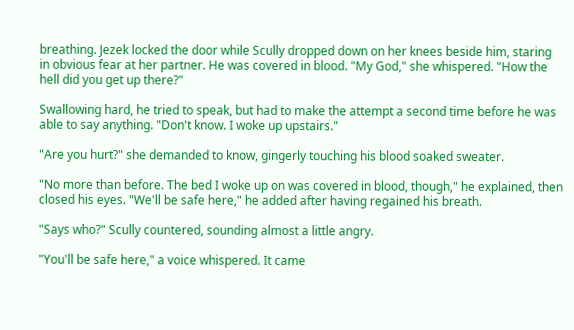breathing. Jezek locked the door while Scully dropped down on her knees beside him, staring in obvious fear at her partner. He was covered in blood. "My God," she whispered. "How the hell did you get up there?"

Swallowing hard, he tried to speak, but had to make the attempt a second time before he was able to say anything. "Don't know. I woke up upstairs."

"Are you hurt?" she demanded to know, gingerly touching his blood soaked sweater.

"No more than before. The bed I woke up on was covered in blood, though," he explained, then closed his eyes. "We'll be safe here," he added after having regained his breath.

"Says who?" Scully countered, sounding almost a little angry.

"You'll be safe here," a voice whispered. It came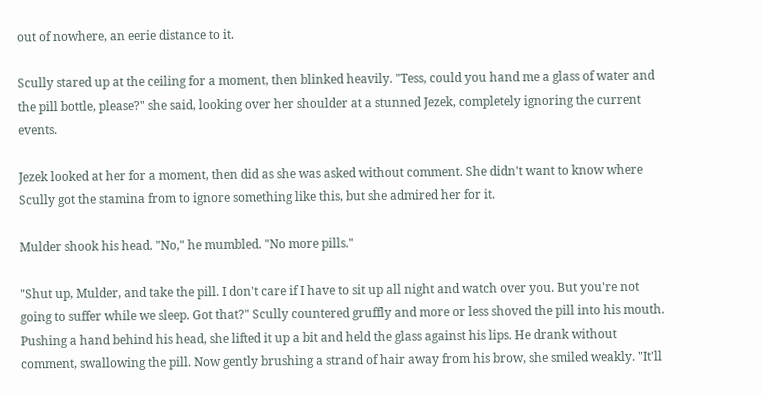out of nowhere, an eerie distance to it.

Scully stared up at the ceiling for a moment, then blinked heavily. "Tess, could you hand me a glass of water and the pill bottle, please?" she said, looking over her shoulder at a stunned Jezek, completely ignoring the current events.

Jezek looked at her for a moment, then did as she was asked without comment. She didn't want to know where Scully got the stamina from to ignore something like this, but she admired her for it.

Mulder shook his head. "No," he mumbled. "No more pills."

"Shut up, Mulder, and take the pill. I don't care if I have to sit up all night and watch over you. But you're not going to suffer while we sleep. Got that?" Scully countered gruffly and more or less shoved the pill into his mouth. Pushing a hand behind his head, she lifted it up a bit and held the glass against his lips. He drank without comment, swallowing the pill. Now gently brushing a strand of hair away from his brow, she smiled weakly. "It'll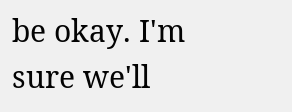be okay. I'm sure we'll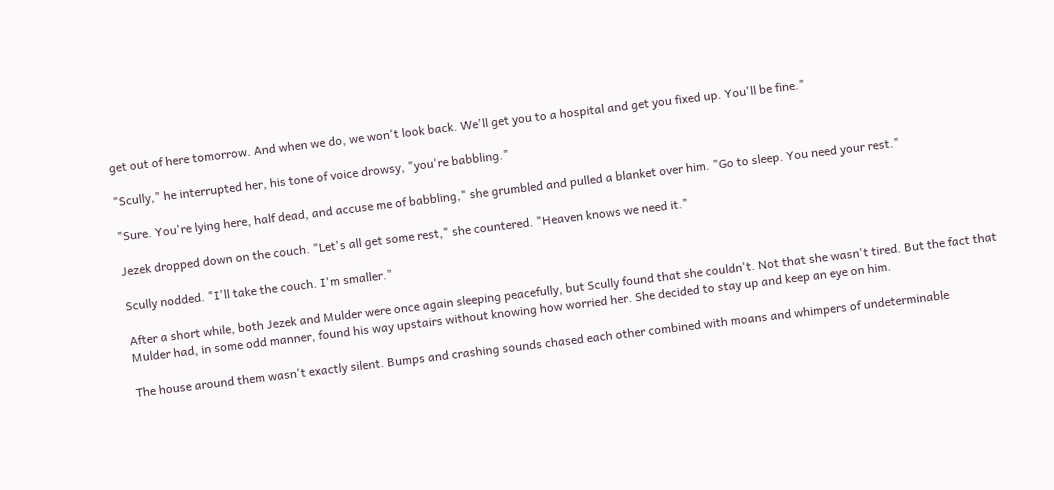get out of here tomorrow. And when we do, we won't look back. We'll get you to a hospital and get you fixed up. You'll be fine."

"Scully," he interrupted her, his tone of voice drowsy, "you're babbling."

"Sure. You're lying here, half dead, and accuse me of babbling," she grumbled and pulled a blanket over him. "Go to sleep. You need your rest."

Jezek dropped down on the couch. "Let's all get some rest," she countered. "Heaven knows we need it."

Scully nodded. "I'll take the couch. I'm smaller."

After a short while, both Jezek and Mulder were once again sleeping peacefully, but Scully found that she couldn't. Not that she wasn't tired. But the fact that Mulder had, in some odd manner, found his way upstairs without knowing how worried her. She decided to stay up and keep an eye on him.

The house around them wasn't exactly silent. Bumps and crashing sounds chased each other combined with moans and whimpers of undeterminable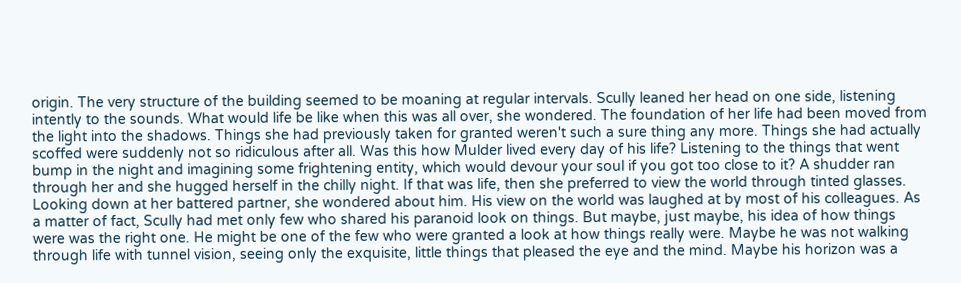origin. The very structure of the building seemed to be moaning at regular intervals. Scully leaned her head on one side, listening intently to the sounds. What would life be like when this was all over, she wondered. The foundation of her life had been moved from the light into the shadows. Things she had previously taken for granted weren't such a sure thing any more. Things she had actually scoffed were suddenly not so ridiculous after all. Was this how Mulder lived every day of his life? Listening to the things that went bump in the night and imagining some frightening entity, which would devour your soul if you got too close to it? A shudder ran through her and she hugged herself in the chilly night. If that was life, then she preferred to view the world through tinted glasses. Looking down at her battered partner, she wondered about him. His view on the world was laughed at by most of his colleagues. As a matter of fact, Scully had met only few who shared his paranoid look on things. But maybe, just maybe, his idea of how things were was the right one. He might be one of the few who were granted a look at how things really were. Maybe he was not walking through life with tunnel vision, seeing only the exquisite, little things that pleased the eye and the mind. Maybe his horizon was a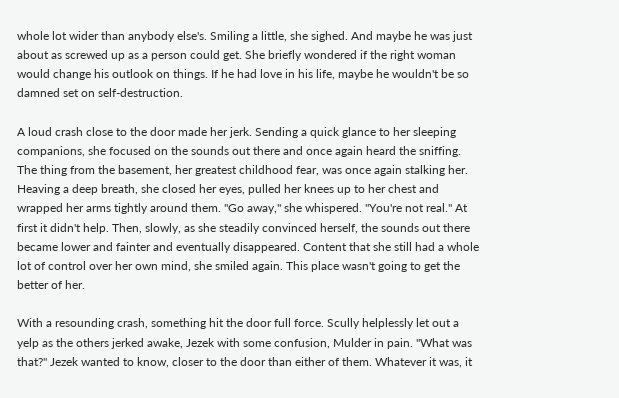whole lot wider than anybody else's. Smiling a little, she sighed. And maybe he was just about as screwed up as a person could get. She briefly wondered if the right woman would change his outlook on things. If he had love in his life, maybe he wouldn't be so damned set on self-destruction.

A loud crash close to the door made her jerk. Sending a quick glance to her sleeping companions, she focused on the sounds out there and once again heard the sniffing. The thing from the basement, her greatest childhood fear, was once again stalking her. Heaving a deep breath, she closed her eyes, pulled her knees up to her chest and wrapped her arms tightly around them. "Go away," she whispered. "You're not real." At first it didn't help. Then, slowly, as she steadily convinced herself, the sounds out there became lower and fainter and eventually disappeared. Content that she still had a whole lot of control over her own mind, she smiled again. This place wasn't going to get the better of her.

With a resounding crash, something hit the door full force. Scully helplessly let out a yelp as the others jerked awake, Jezek with some confusion, Mulder in pain. "What was that?" Jezek wanted to know, closer to the door than either of them. Whatever it was, it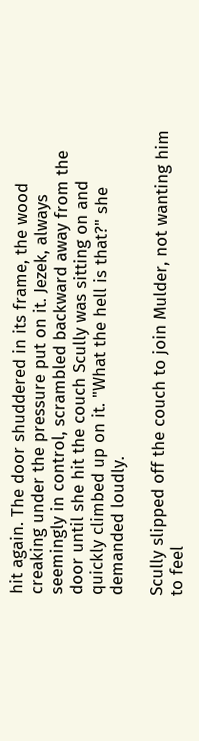hit again. The door shuddered in its frame, the wood creaking under the pressure put on it. Jezek, always seemingly in control, scrambled backward away from the door until she hit the couch Scully was sitting on and quickly climbed up on it. "What the hell is that?" she demanded loudly.

Scully slipped off the couch to join Mulder, not wanting him to feel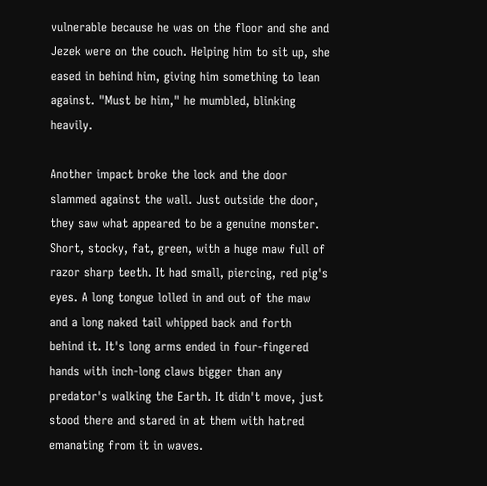vulnerable because he was on the floor and she and Jezek were on the couch. Helping him to sit up, she eased in behind him, giving him something to lean against. "Must be him," he mumbled, blinking heavily.

Another impact broke the lock and the door slammed against the wall. Just outside the door, they saw what appeared to be a genuine monster. Short, stocky, fat, green, with a huge maw full of razor sharp teeth. It had small, piercing, red pig's eyes. A long tongue lolled in and out of the maw and a long naked tail whipped back and forth behind it. It's long arms ended in four-fingered hands with inch-long claws bigger than any predator's walking the Earth. It didn't move, just stood there and stared in at them with hatred emanating from it in waves.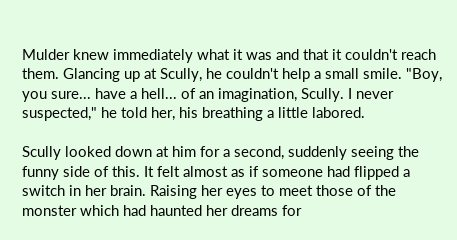Mulder knew immediately what it was and that it couldn't reach them. Glancing up at Scully, he couldn't help a small smile. "Boy, you sure... have a hell... of an imagination, Scully. I never suspected," he told her, his breathing a little labored.

Scully looked down at him for a second, suddenly seeing the funny side of this. It felt almost as if someone had flipped a switch in her brain. Raising her eyes to meet those of the monster which had haunted her dreams for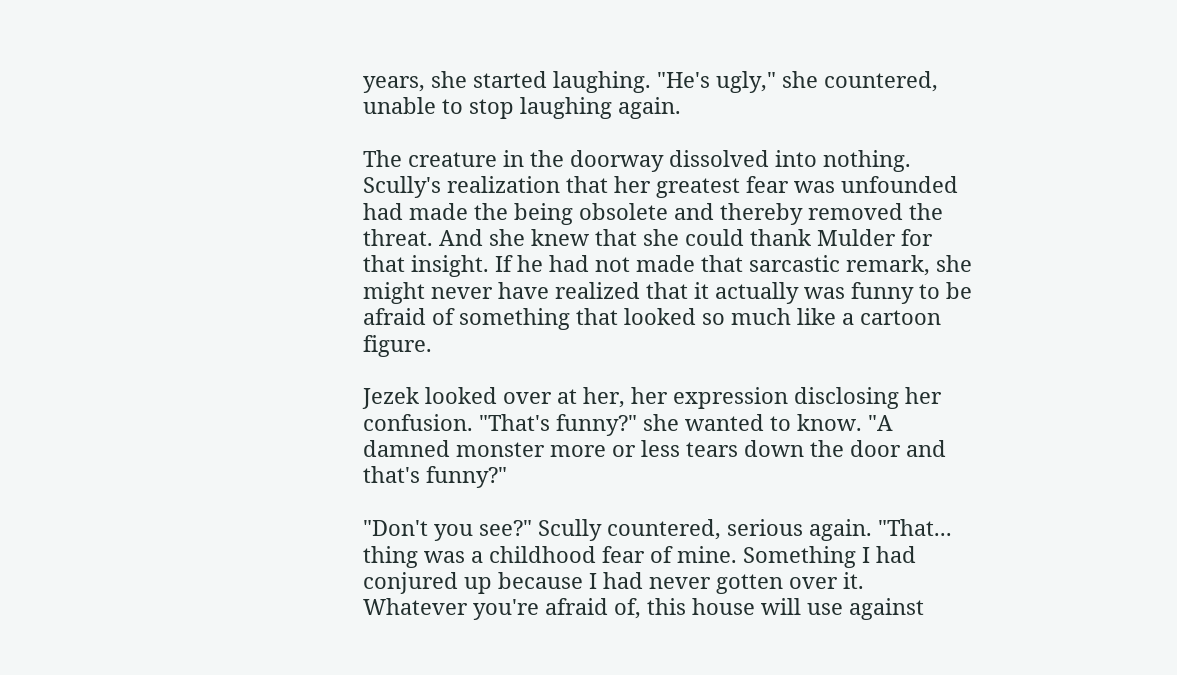years, she started laughing. "He's ugly," she countered, unable to stop laughing again.

The creature in the doorway dissolved into nothing.  Scully's realization that her greatest fear was unfounded had made the being obsolete and thereby removed the threat. And she knew that she could thank Mulder for that insight. If he had not made that sarcastic remark, she might never have realized that it actually was funny to be afraid of something that looked so much like a cartoon figure.

Jezek looked over at her, her expression disclosing her confusion. "That's funny?" she wanted to know. "A damned monster more or less tears down the door and that's funny?"

"Don't you see?" Scully countered, serious again. "That... thing was a childhood fear of mine. Something I had conjured up because I had never gotten over it. Whatever you're afraid of, this house will use against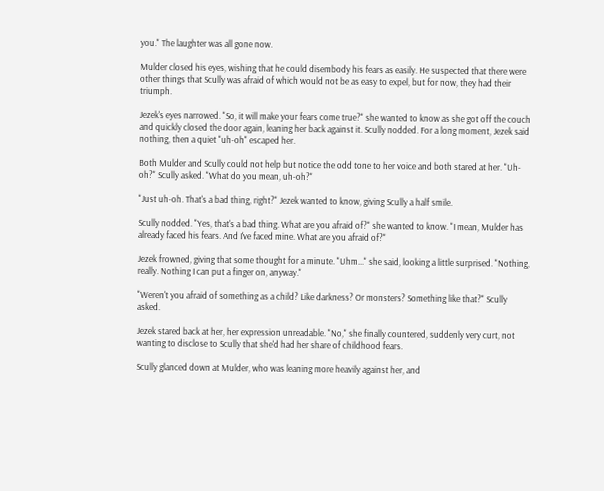you." The laughter was all gone now.

Mulder closed his eyes, wishing that he could disembody his fears as easily. He suspected that there were other things that Scully was afraid of which would not be as easy to expel, but for now, they had their triumph.

Jezek's eyes narrowed. "So, it will make your fears come true?" she wanted to know as she got off the couch and quickly closed the door again, leaning her back against it. Scully nodded. For a long moment, Jezek said nothing, then a quiet "uh-oh" escaped her.

Both Mulder and Scully could not help but notice the odd tone to her voice and both stared at her. "Uh-oh?" Scully asked. "What do you mean, uh-oh?"

"Just uh-oh. That's a bad thing, right?" Jezek wanted to know, giving Scully a half smile.

Scully nodded. "Yes, that's a bad thing. What are you afraid of?" she wanted to know. "I mean, Mulder has already faced his fears. And I've faced mine. What are you afraid of?"

Jezek frowned, giving that some thought for a minute. "Uhm..." she said, looking a little surprised. "Nothing, really. Nothing I can put a finger on, anyway."

"Weren't you afraid of something as a child? Like darkness? Or monsters? Something like that?" Scully asked.

Jezek stared back at her, her expression unreadable. "No," she finally countered, suddenly very curt, not wanting to disclose to Scully that she'd had her share of childhood fears.

Scully glanced down at Mulder, who was leaning more heavily against her, and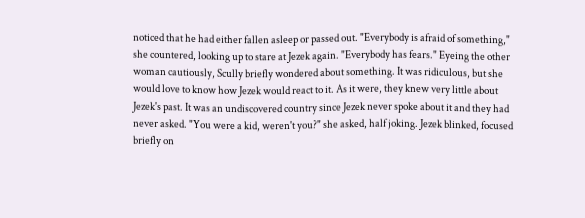noticed that he had either fallen asleep or passed out. "Everybody is afraid of something," she countered, looking up to stare at Jezek again. "Everybody has fears." Eyeing the other woman cautiously, Scully briefly wondered about something. It was ridiculous, but she would love to know how Jezek would react to it. As it were, they knew very little about Jezek's past. It was an undiscovered country since Jezek never spoke about it and they had never asked. "You were a kid, weren't you?" she asked, half joking. Jezek blinked, focused briefly on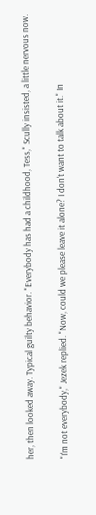her, then looked away. Typical guilty behavior. "Everybody has had a childhood, Tess," Scully insisted, a little nervous now.

"I'm not everybody," Jezek replied. "Now, could we please leave it alone? I don't want to talk about it." In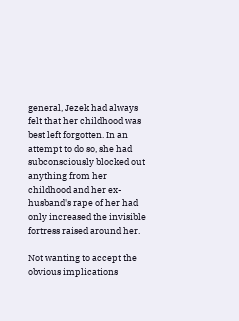general, Jezek had always felt that her childhood was best left forgotten. In an attempt to do so, she had subconsciously blocked out anything from her childhood and her ex-husband's rape of her had only increased the invisible fortress raised around her.

Not wanting to accept the obvious implications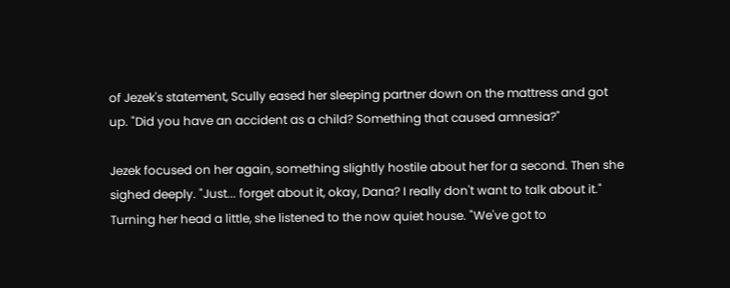of Jezek's statement, Scully eased her sleeping partner down on the mattress and got up. "Did you have an accident as a child? Something that caused amnesia?"

Jezek focused on her again, something slightly hostile about her for a second. Then she sighed deeply. "Just... forget about it, okay, Dana? I really don't want to talk about it." Turning her head a little, she listened to the now quiet house. "We've got to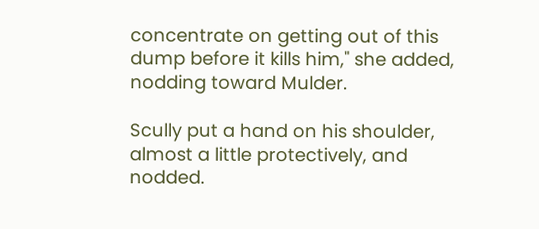concentrate on getting out of this dump before it kills him," she added, nodding toward Mulder.

Scully put a hand on his shoulder, almost a little protectively, and nodded.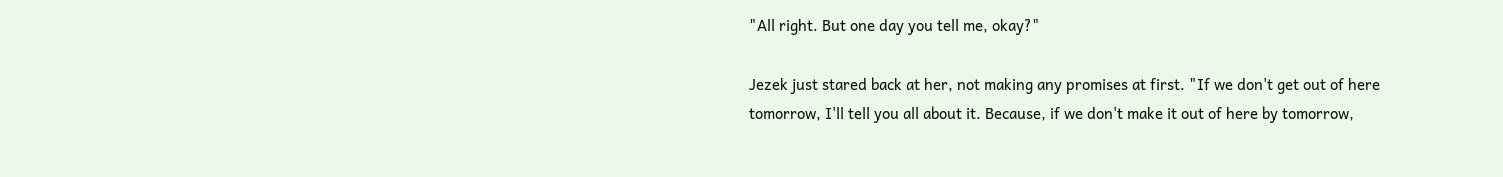"All right. But one day you tell me, okay?"

Jezek just stared back at her, not making any promises at first. "If we don't get out of here tomorrow, I'll tell you all about it. Because, if we don't make it out of here by tomorrow,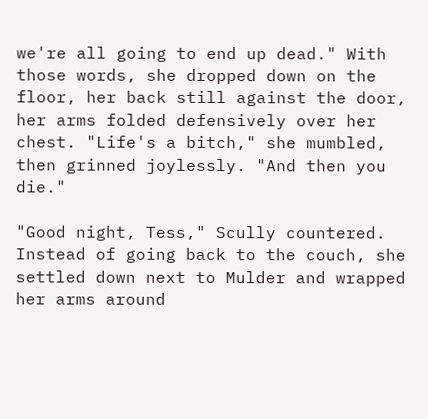we're all going to end up dead." With those words, she dropped down on the floor, her back still against the door, her arms folded defensively over her chest. "Life's a bitch," she mumbled, then grinned joylessly. "And then you die."

"Good night, Tess," Scully countered. Instead of going back to the couch, she settled down next to Mulder and wrapped her arms around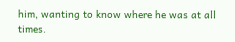him, wanting to know where he was at all times.